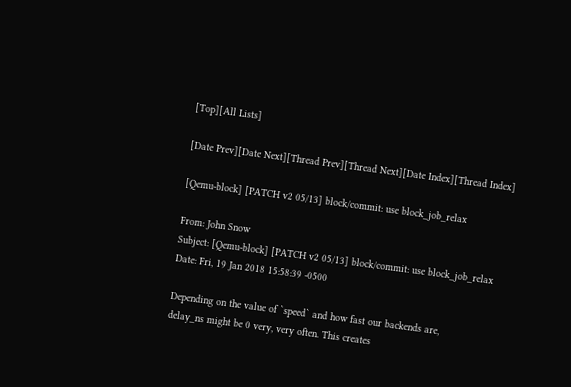[Top][All Lists]

[Date Prev][Date Next][Thread Prev][Thread Next][Date Index][Thread Index]

[Qemu-block] [PATCH v2 05/13] block/commit: use block_job_relax

From: John Snow
Subject: [Qemu-block] [PATCH v2 05/13] block/commit: use block_job_relax
Date: Fri, 19 Jan 2018 15:58:39 -0500

Depending on the value of `speed` and how fast our backends are,
delay_ns might be 0 very, very often. This creates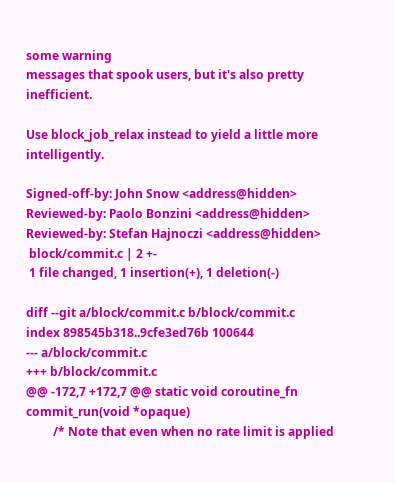some warning
messages that spook users, but it's also pretty inefficient.

Use block_job_relax instead to yield a little more intelligently.

Signed-off-by: John Snow <address@hidden>
Reviewed-by: Paolo Bonzini <address@hidden>
Reviewed-by: Stefan Hajnoczi <address@hidden>
 block/commit.c | 2 +-
 1 file changed, 1 insertion(+), 1 deletion(-)

diff --git a/block/commit.c b/block/commit.c
index 898545b318..9cfe3ed76b 100644
--- a/block/commit.c
+++ b/block/commit.c
@@ -172,7 +172,7 @@ static void coroutine_fn commit_run(void *opaque)
         /* Note that even when no rate limit is applied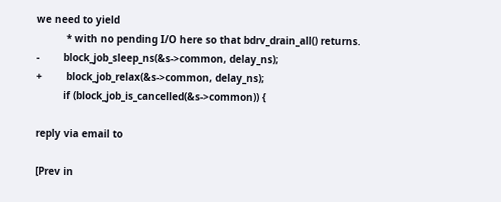we need to yield
          * with no pending I/O here so that bdrv_drain_all() returns.
-        block_job_sleep_ns(&s->common, delay_ns);
+        block_job_relax(&s->common, delay_ns);
         if (block_job_is_cancelled(&s->common)) {

reply via email to

[Prev in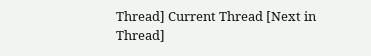Thread] Current Thread [Next in Thread]